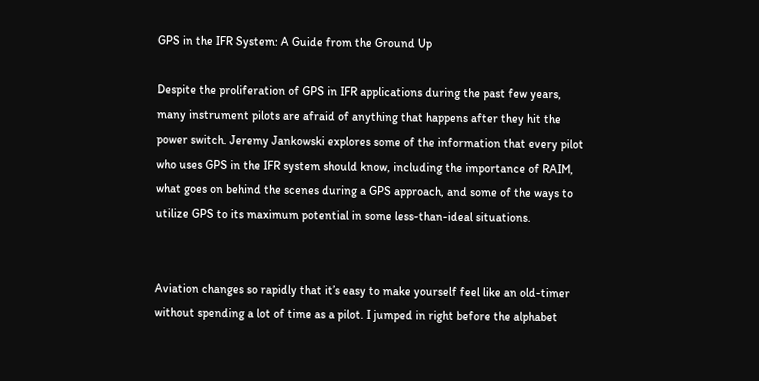GPS in the IFR System: A Guide from the Ground Up

Despite the proliferation of GPS in IFR applications during the past few years, many instrument pilots are afraid of anything that happens after they hit the power switch. Jeremy Jankowski explores some of the information that every pilot who uses GPS in the IFR system should know, including the importance of RAIM, what goes on behind the scenes during a GPS approach, and some of the ways to utilize GPS to its maximum potential in some less-than-ideal situations.


Aviation changes so rapidly that it’s easy to make yourself feel like an old-timer without spending a lot of time as a pilot. I jumped in right before the alphabet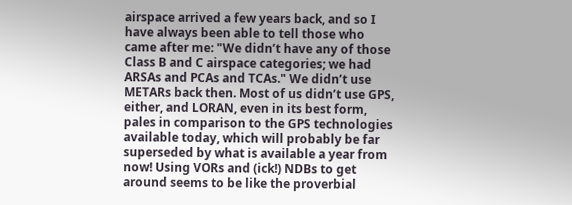airspace arrived a few years back, and so I have always been able to tell those who came after me: "We didn’t have any of those Class B and C airspace categories; we had ARSAs and PCAs and TCAs." We didn’t use METARs back then. Most of us didn’t use GPS, either, and LORAN, even in its best form, pales in comparison to the GPS technologies available today, which will probably be far superseded by what is available a year from now! Using VORs and (ick!) NDBs to get around seems to be like the proverbial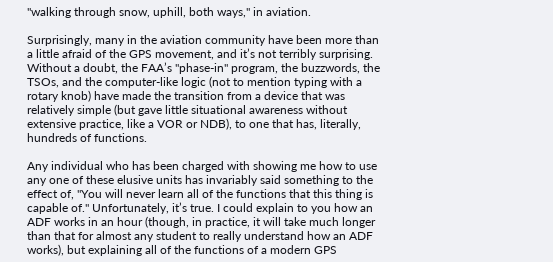"walking through snow, uphill, both ways," in aviation.

Surprisingly, many in the aviation community have been more than a little afraid of the GPS movement, and it’s not terribly surprising. Without a doubt, the FAA’s "phase-in" program, the buzzwords, the TSOs, and the computer-like logic (not to mention typing with a rotary knob) have made the transition from a device that was relatively simple (but gave little situational awareness without extensive practice, like a VOR or NDB), to one that has, literally, hundreds of functions.

Any individual who has been charged with showing me how to use any one of these elusive units has invariably said something to the effect of, "You will never learn all of the functions that this thing is capable of." Unfortunately, it’s true. I could explain to you how an ADF works in an hour (though, in practice, it will take much longer than that for almost any student to really understand how an ADF works), but explaining all of the functions of a modern GPS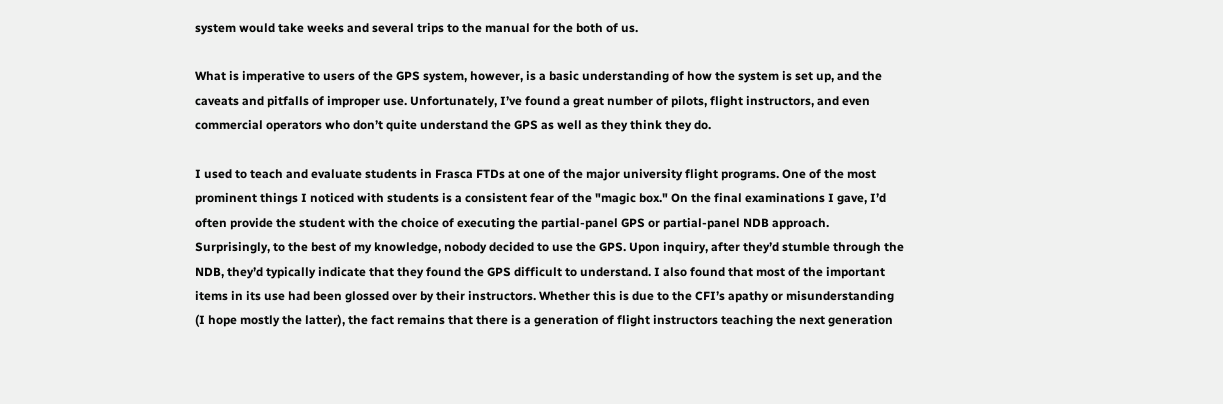system would take weeks and several trips to the manual for the both of us.

What is imperative to users of the GPS system, however, is a basic understanding of how the system is set up, and the caveats and pitfalls of improper use. Unfortunately, I’ve found a great number of pilots, flight instructors, and even commercial operators who don’t quite understand the GPS as well as they think they do.

I used to teach and evaluate students in Frasca FTDs at one of the major university flight programs. One of the most prominent things I noticed with students is a consistent fear of the "magic box." On the final examinations I gave, I’d often provide the student with the choice of executing the partial-panel GPS or partial-panel NDB approach. Surprisingly, to the best of my knowledge, nobody decided to use the GPS. Upon inquiry, after they’d stumble through the NDB, they’d typically indicate that they found the GPS difficult to understand. I also found that most of the important items in its use had been glossed over by their instructors. Whether this is due to the CFI’s apathy or misunderstanding (I hope mostly the latter), the fact remains that there is a generation of flight instructors teaching the next generation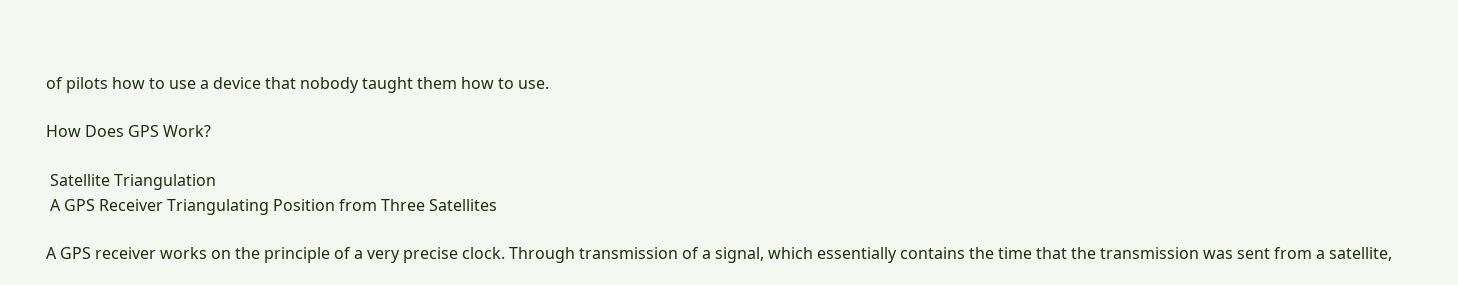of pilots how to use a device that nobody taught them how to use.

How Does GPS Work?

 Satellite Triangulation
 A GPS Receiver Triangulating Position from Three Satellites

A GPS receiver works on the principle of a very precise clock. Through transmission of a signal, which essentially contains the time that the transmission was sent from a satellite,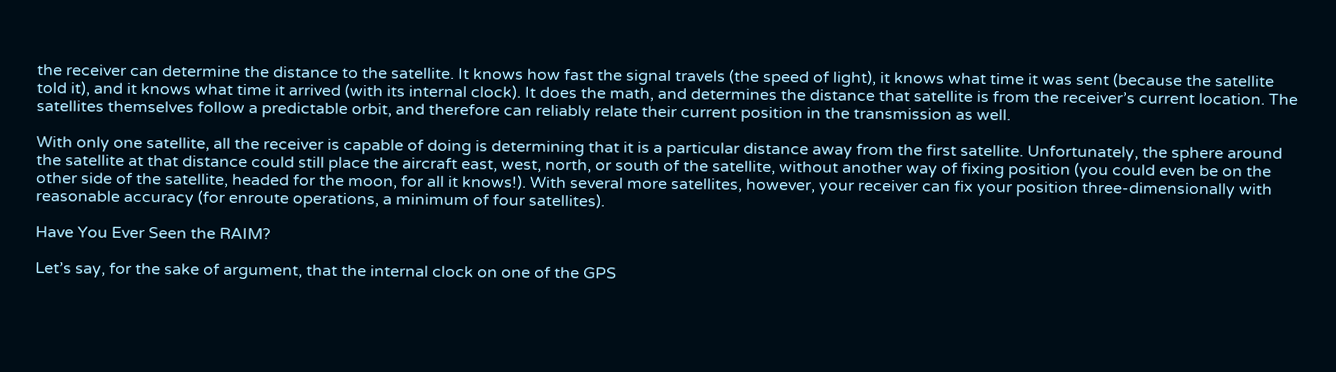the receiver can determine the distance to the satellite. It knows how fast the signal travels (the speed of light), it knows what time it was sent (because the satellite told it), and it knows what time it arrived (with its internal clock). It does the math, and determines the distance that satellite is from the receiver’s current location. The satellites themselves follow a predictable orbit, and therefore can reliably relate their current position in the transmission as well.

With only one satellite, all the receiver is capable of doing is determining that it is a particular distance away from the first satellite. Unfortunately, the sphere around the satellite at that distance could still place the aircraft east, west, north, or south of the satellite, without another way of fixing position (you could even be on the other side of the satellite, headed for the moon, for all it knows!). With several more satellites, however, your receiver can fix your position three-dimensionally with reasonable accuracy (for enroute operations, a minimum of four satellites).

Have You Ever Seen the RAIM?

Let’s say, for the sake of argument, that the internal clock on one of the GPS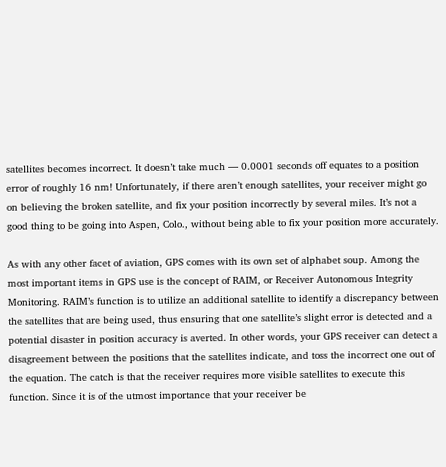satellites becomes incorrect. It doesn’t take much — 0.0001 seconds off equates to a position error of roughly 16 nm! Unfortunately, if there aren’t enough satellites, your receiver might go on believing the broken satellite, and fix your position incorrectly by several miles. It’s not a good thing to be going into Aspen, Colo., without being able to fix your position more accurately.

As with any other facet of aviation, GPS comes with its own set of alphabet soup. Among the most important items in GPS use is the concept of RAIM, or Receiver Autonomous Integrity Monitoring. RAIM’s function is to utilize an additional satellite to identify a discrepancy between the satellites that are being used, thus ensuring that one satellite’s slight error is detected and a potential disaster in position accuracy is averted. In other words, your GPS receiver can detect a disagreement between the positions that the satellites indicate, and toss the incorrect one out of the equation. The catch is that the receiver requires more visible satellites to execute this function. Since it is of the utmost importance that your receiver be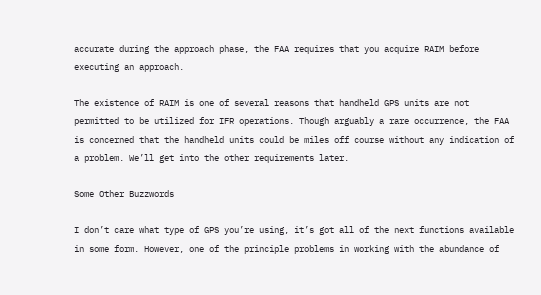accurate during the approach phase, the FAA requires that you acquire RAIM before executing an approach.

The existence of RAIM is one of several reasons that handheld GPS units are not permitted to be utilized for IFR operations. Though arguably a rare occurrence, the FAA is concerned that the handheld units could be miles off course without any indication of a problem. We’ll get into the other requirements later.

Some Other Buzzwords

I don’t care what type of GPS you’re using, it’s got all of the next functions available in some form. However, one of the principle problems in working with the abundance of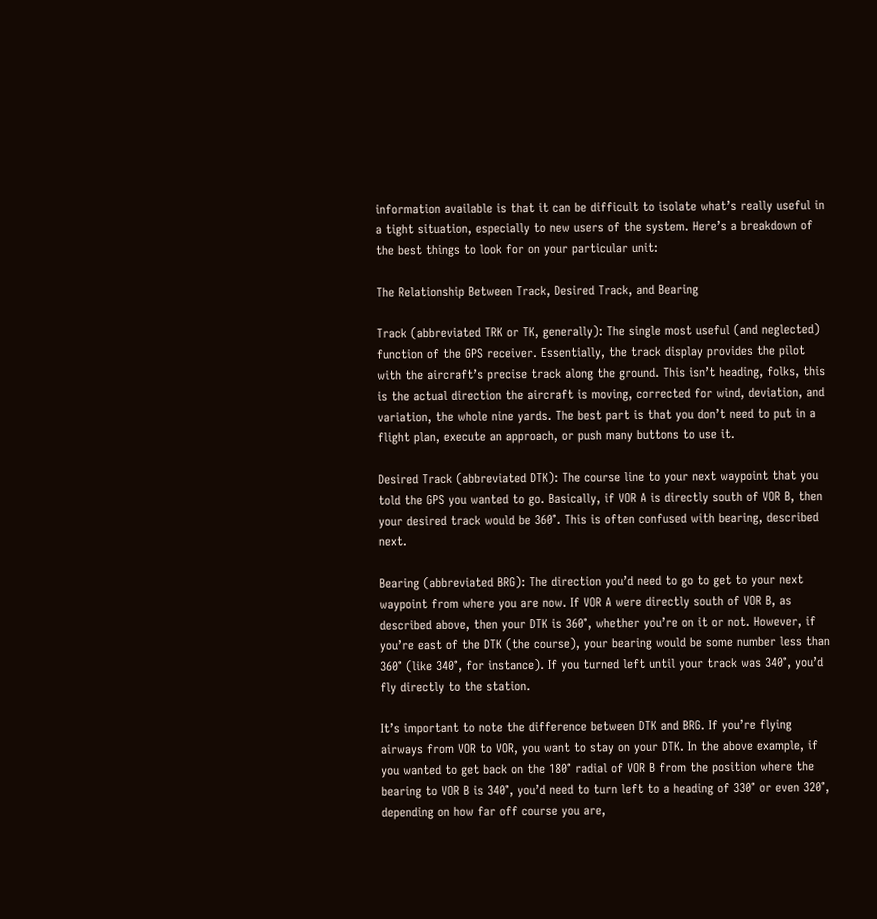information available is that it can be difficult to isolate what’s really useful in a tight situation, especially to new users of the system. Here’s a breakdown of the best things to look for on your particular unit:

The Relationship Between Track, Desired Track, and Bearing

Track (abbreviated TRK or TK, generally): The single most useful (and neglected) function of the GPS receiver. Essentially, the track display provides the pilot with the aircraft’s precise track along the ground. This isn’t heading, folks, this is the actual direction the aircraft is moving, corrected for wind, deviation, and variation, the whole nine yards. The best part is that you don’t need to put in a flight plan, execute an approach, or push many buttons to use it.

Desired Track (abbreviated DTK): The course line to your next waypoint that you told the GPS you wanted to go. Basically, if VOR A is directly south of VOR B, then your desired track would be 360°. This is often confused with bearing, described next.

Bearing (abbreviated BRG): The direction you’d need to go to get to your next waypoint from where you are now. If VOR A were directly south of VOR B, as described above, then your DTK is 360°, whether you’re on it or not. However, if you’re east of the DTK (the course), your bearing would be some number less than 360° (like 340°, for instance). If you turned left until your track was 340°, you’d fly directly to the station.

It’s important to note the difference between DTK and BRG. If you’re flying airways from VOR to VOR, you want to stay on your DTK. In the above example, if you wanted to get back on the 180° radial of VOR B from the position where the bearing to VOR B is 340°, you’d need to turn left to a heading of 330° or even 320°, depending on how far off course you are,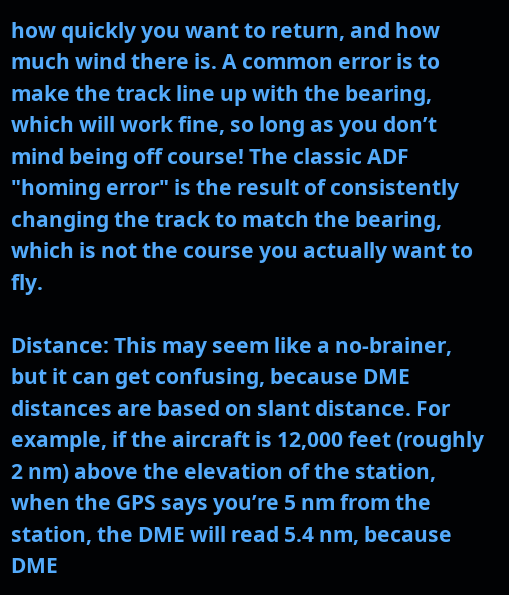how quickly you want to return, and how much wind there is. A common error is to make the track line up with the bearing, which will work fine, so long as you don’t mind being off course! The classic ADF "homing error" is the result of consistently changing the track to match the bearing, which is not the course you actually want to fly.

Distance: This may seem like a no-brainer, but it can get confusing, because DME distances are based on slant distance. For example, if the aircraft is 12,000 feet (roughly 2 nm) above the elevation of the station, when the GPS says you’re 5 nm from the station, the DME will read 5.4 nm, because DME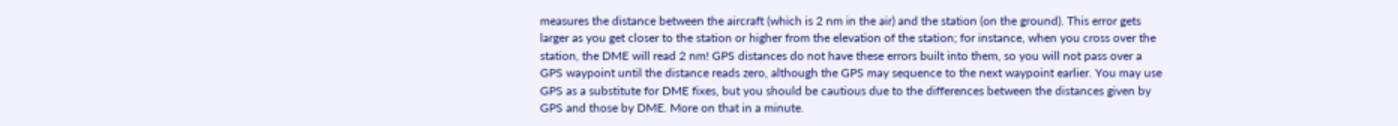measures the distance between the aircraft (which is 2 nm in the air) and the station (on the ground). This error gets larger as you get closer to the station or higher from the elevation of the station; for instance, when you cross over the station, the DME will read 2 nm! GPS distances do not have these errors built into them, so you will not pass over a GPS waypoint until the distance reads zero, although the GPS may sequence to the next waypoint earlier. You may use GPS as a substitute for DME fixes, but you should be cautious due to the differences between the distances given by GPS and those by DME. More on that in a minute.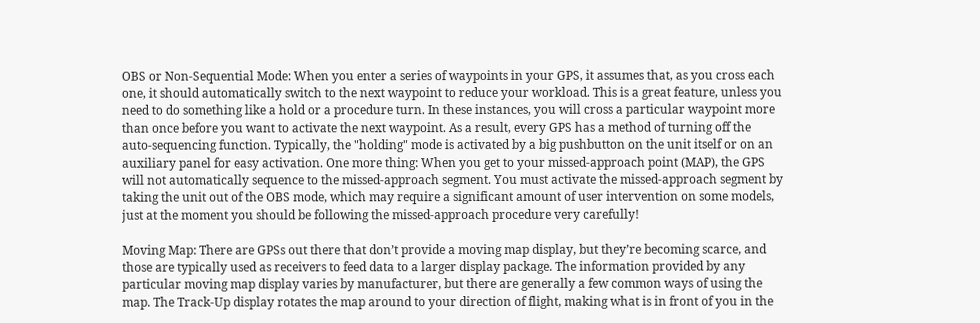OBS or Non-Sequential Mode: When you enter a series of waypoints in your GPS, it assumes that, as you cross each one, it should automatically switch to the next waypoint to reduce your workload. This is a great feature, unless you need to do something like a hold or a procedure turn. In these instances, you will cross a particular waypoint more than once before you want to activate the next waypoint. As a result, every GPS has a method of turning off the auto-sequencing function. Typically, the "holding" mode is activated by a big pushbutton on the unit itself or on an auxiliary panel for easy activation. One more thing: When you get to your missed-approach point (MAP), the GPS will not automatically sequence to the missed-approach segment. You must activate the missed-approach segment by taking the unit out of the OBS mode, which may require a significant amount of user intervention on some models, just at the moment you should be following the missed-approach procedure very carefully!

Moving Map: There are GPSs out there that don’t provide a moving map display, but they’re becoming scarce, and those are typically used as receivers to feed data to a larger display package. The information provided by any particular moving map display varies by manufacturer, but there are generally a few common ways of using the map. The Track-Up display rotates the map around to your direction of flight, making what is in front of you in the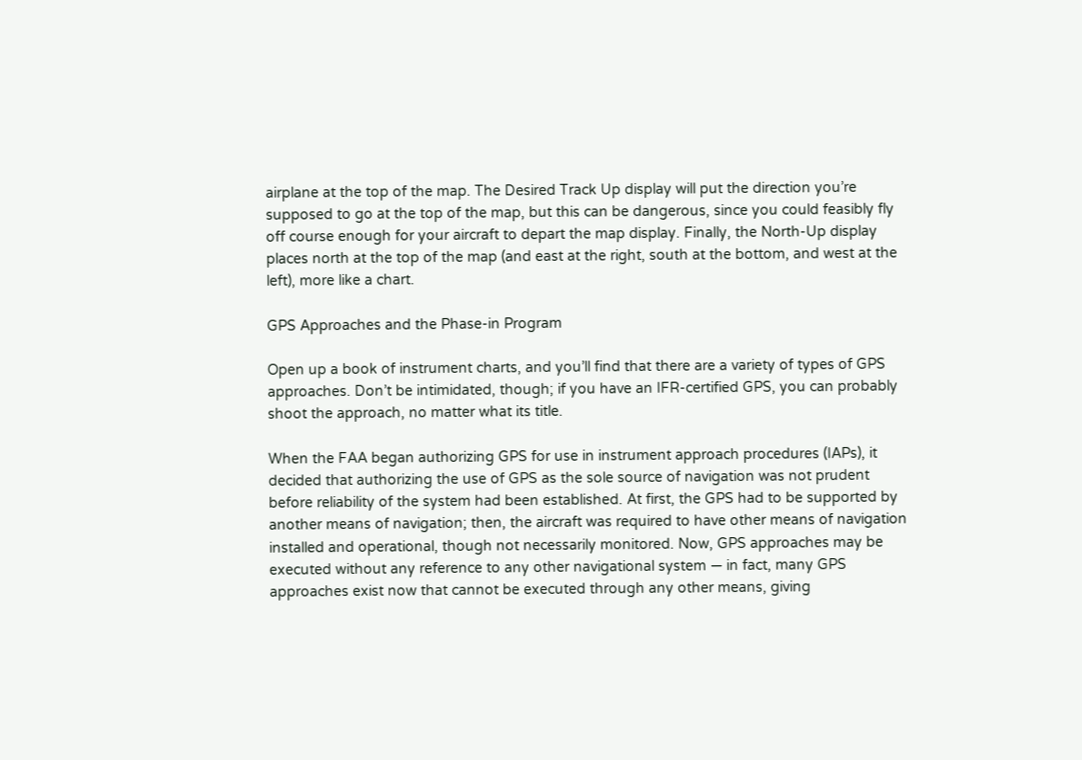airplane at the top of the map. The Desired Track Up display will put the direction you’re supposed to go at the top of the map, but this can be dangerous, since you could feasibly fly off course enough for your aircraft to depart the map display. Finally, the North-Up display places north at the top of the map (and east at the right, south at the bottom, and west at the left), more like a chart.

GPS Approaches and the Phase-in Program

Open up a book of instrument charts, and you’ll find that there are a variety of types of GPS approaches. Don’t be intimidated, though; if you have an IFR-certified GPS, you can probably shoot the approach, no matter what its title.

When the FAA began authorizing GPS for use in instrument approach procedures (IAPs), it decided that authorizing the use of GPS as the sole source of navigation was not prudent before reliability of the system had been established. At first, the GPS had to be supported by another means of navigation; then, the aircraft was required to have other means of navigation installed and operational, though not necessarily monitored. Now, GPS approaches may be executed without any reference to any other navigational system — in fact, many GPS approaches exist now that cannot be executed through any other means, giving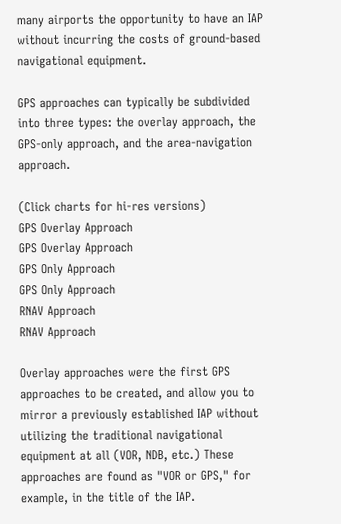many airports the opportunity to have an IAP without incurring the costs of ground-based navigational equipment.

GPS approaches can typically be subdivided into three types: the overlay approach, the GPS-only approach, and the area-navigation approach.

(Click charts for hi-res versions)
GPS Overlay Approach
GPS Overlay Approach
GPS Only Approach
GPS Only Approach
RNAV Approach
RNAV Approach

Overlay approaches were the first GPS approaches to be created, and allow you to mirror a previously established IAP without utilizing the traditional navigational equipment at all (VOR, NDB, etc.) These approaches are found as "VOR or GPS," for example, in the title of the IAP.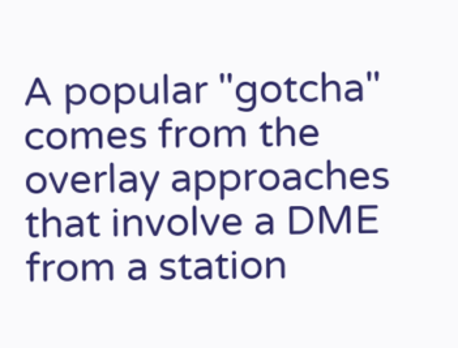A popular "gotcha" comes from the overlay approaches that involve a DME from a station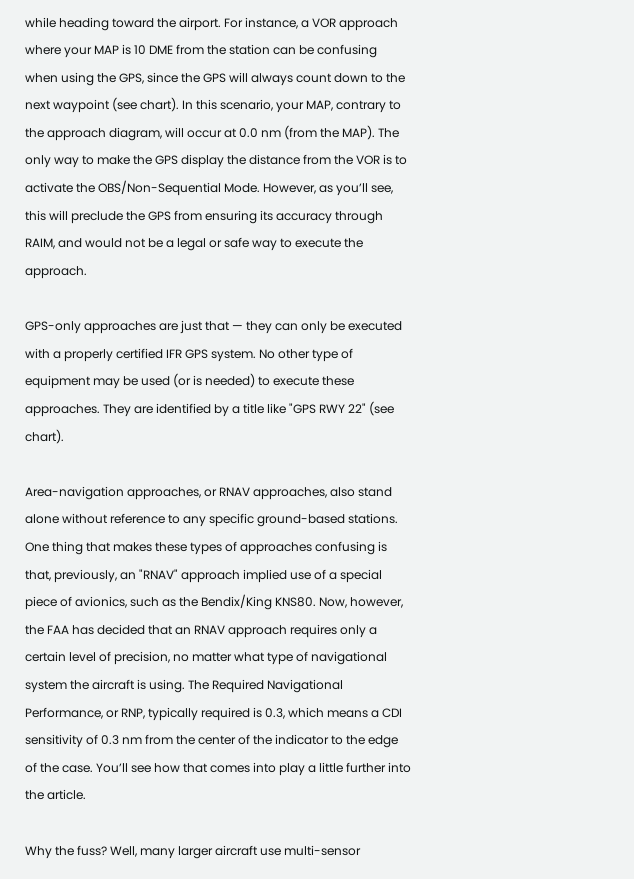while heading toward the airport. For instance, a VOR approach where your MAP is 10 DME from the station can be confusing when using the GPS, since the GPS will always count down to the next waypoint (see chart). In this scenario, your MAP, contrary to the approach diagram, will occur at 0.0 nm (from the MAP). The only way to make the GPS display the distance from the VOR is to activate the OBS/Non-Sequential Mode. However, as you’ll see, this will preclude the GPS from ensuring its accuracy through RAIM, and would not be a legal or safe way to execute the approach.

GPS-only approaches are just that — they can only be executed with a properly certified IFR GPS system. No other type of equipment may be used (or is needed) to execute these approaches. They are identified by a title like "GPS RWY 22" (see chart).

Area-navigation approaches, or RNAV approaches, also stand alone without reference to any specific ground-based stations. One thing that makes these types of approaches confusing is that, previously, an "RNAV" approach implied use of a special piece of avionics, such as the Bendix/King KNS80. Now, however, the FAA has decided that an RNAV approach requires only a certain level of precision, no matter what type of navigational system the aircraft is using. The Required Navigational Performance, or RNP, typically required is 0.3, which means a CDI sensitivity of 0.3 nm from the center of the indicator to the edge of the case. You’ll see how that comes into play a little further into the article.

Why the fuss? Well, many larger aircraft use multi-sensor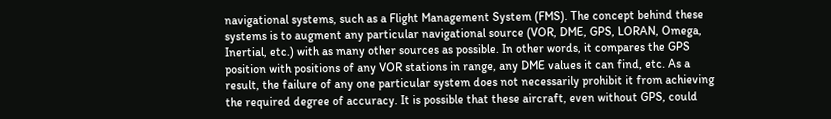navigational systems, such as a Flight Management System (FMS). The concept behind these systems is to augment any particular navigational source (VOR, DME, GPS, LORAN, Omega, Inertial, etc.) with as many other sources as possible. In other words, it compares the GPS position with positions of any VOR stations in range, any DME values it can find, etc. As a result, the failure of any one particular system does not necessarily prohibit it from achieving the required degree of accuracy. It is possible that these aircraft, even without GPS, could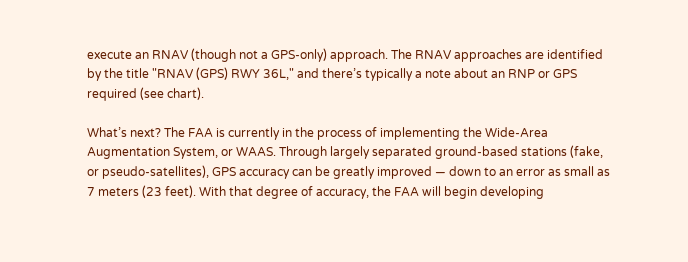execute an RNAV (though not a GPS-only) approach. The RNAV approaches are identified by the title "RNAV (GPS) RWY 36L," and there’s typically a note about an RNP or GPS required (see chart).

What’s next? The FAA is currently in the process of implementing the Wide-Area Augmentation System, or WAAS. Through largely separated ground-based stations (fake, or pseudo-satellites), GPS accuracy can be greatly improved — down to an error as small as 7 meters (23 feet). With that degree of accuracy, the FAA will begin developing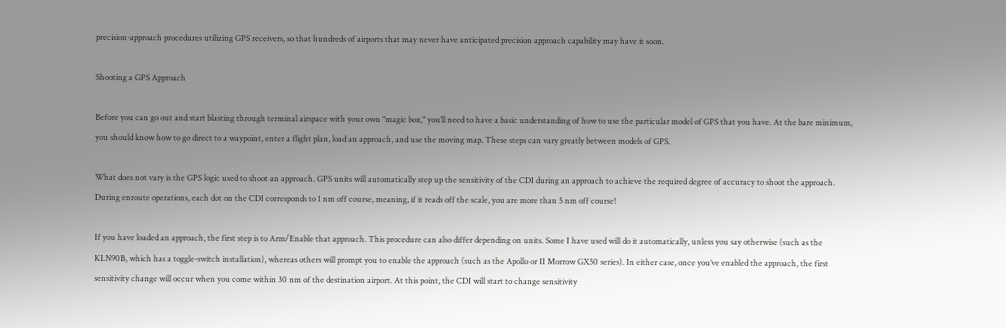precision-approach procedures utilizing GPS receivers, so that hundreds of airports that may never have anticipated precision approach capability may have it soon.

Shooting a GPS Approach

Before you can go out and start blasting through terminal airspace with your own "magic box," you’ll need to have a basic understanding of how to use the particular model of GPS that you have. At the bare minimum, you should know how to go direct to a waypoint, enter a flight plan, load an approach, and use the moving map. These steps can vary greatly between models of GPS.

What does not vary is the GPS logic used to shoot an approach. GPS units will automatically step up the sensitivity of the CDI during an approach to achieve the required degree of accuracy to shoot the approach. During enroute operations, each dot on the CDI corresponds to 1 nm off course, meaning, if it reads off the scale, you are more than 5 nm off course!

If you have loaded an approach, the first step is to Arm/Enable that approach. This procedure can also differ depending on units. Some I have used will do it automatically, unless you say otherwise (such as the KLN90B, which has a toggle-switch installation), whereas others will prompt you to enable the approach (such as the Apollo or II Morrow GX50 series). In either case, once you’ve enabled the approach, the first sensitivity change will occur when you come within 30 nm of the destination airport. At this point, the CDI will start to change sensitivity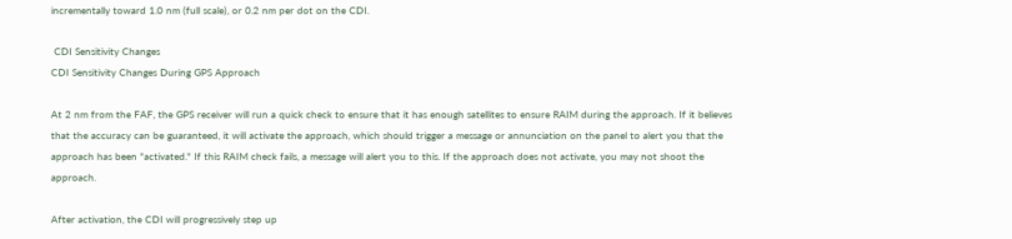incrementally toward 1.0 nm (full scale), or 0.2 nm per dot on the CDI.

 CDI Sensitivity Changes
CDI Sensitivity Changes During GPS Approach

At 2 nm from the FAF, the GPS receiver will run a quick check to ensure that it has enough satellites to ensure RAIM during the approach. If it believes that the accuracy can be guaranteed, it will activate the approach, which should trigger a message or annunciation on the panel to alert you that the approach has been "activated." If this RAIM check fails, a message will alert you to this. If the approach does not activate, you may not shoot the approach.

After activation, the CDI will progressively step up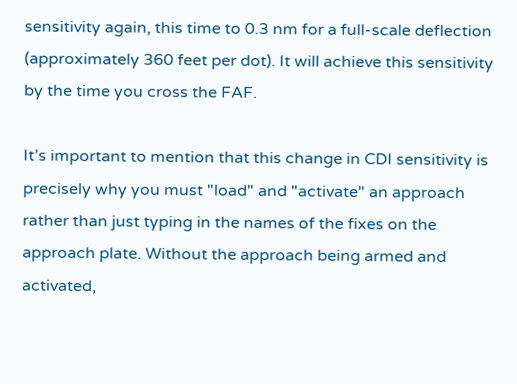sensitivity again, this time to 0.3 nm for a full-scale deflection (approximately 360 feet per dot). It will achieve this sensitivity by the time you cross the FAF.

It’s important to mention that this change in CDI sensitivity is precisely why you must "load" and "activate" an approach rather than just typing in the names of the fixes on the approach plate. Without the approach being armed and activated,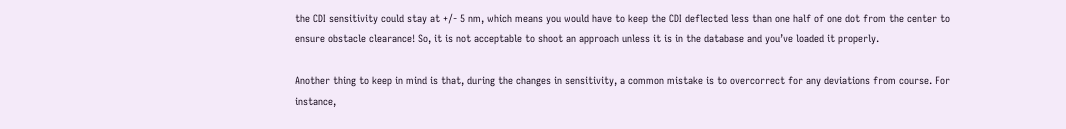the CDI sensitivity could stay at +/- 5 nm, which means you would have to keep the CDI deflected less than one half of one dot from the center to ensure obstacle clearance! So, it is not acceptable to shoot an approach unless it is in the database and you’ve loaded it properly.

Another thing to keep in mind is that, during the changes in sensitivity, a common mistake is to overcorrect for any deviations from course. For instance,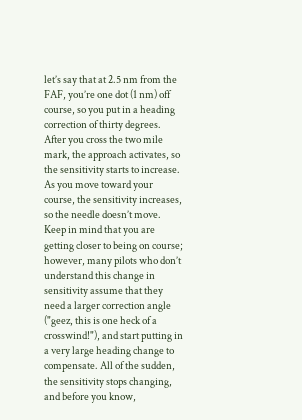let’s say that at 2.5 nm from the FAF, you’re one dot (1 nm) off course, so you put in a heading correction of thirty degrees. After you cross the two mile mark, the approach activates, so the sensitivity starts to increase. As you move toward your course, the sensitivity increases, so the needle doesn’t move. Keep in mind that you are getting closer to being on course; however, many pilots who don’t understand this change in sensitivity assume that they need a larger correction angle ("geez, this is one heck of a crosswind!"), and start putting in a very large heading change to compensate. All of the sudden, the sensitivity stops changing, and before you know,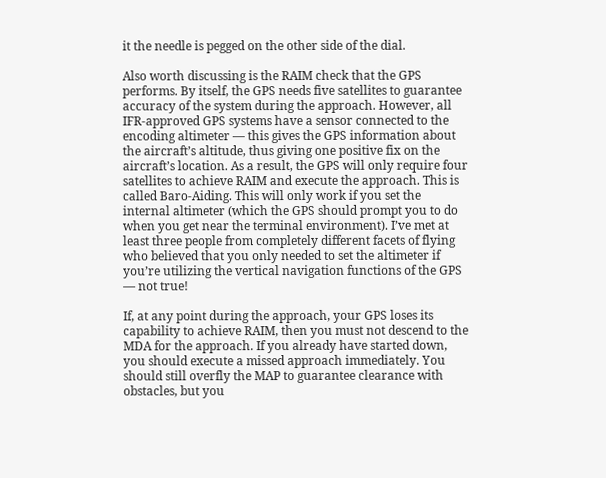it the needle is pegged on the other side of the dial.

Also worth discussing is the RAIM check that the GPS performs. By itself, the GPS needs five satellites to guarantee accuracy of the system during the approach. However, all IFR-approved GPS systems have a sensor connected to the encoding altimeter — this gives the GPS information about the aircraft’s altitude, thus giving one positive fix on the aircraft’s location. As a result, the GPS will only require four satellites to achieve RAIM and execute the approach. This is called Baro-Aiding. This will only work if you set the internal altimeter (which the GPS should prompt you to do when you get near the terminal environment). I’ve met at least three people from completely different facets of flying who believed that you only needed to set the altimeter if you’re utilizing the vertical navigation functions of the GPS — not true!

If, at any point during the approach, your GPS loses its capability to achieve RAIM, then you must not descend to the MDA for the approach. If you already have started down, you should execute a missed approach immediately. You should still overfly the MAP to guarantee clearance with obstacles, but you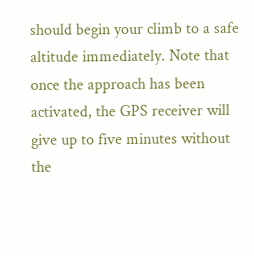should begin your climb to a safe altitude immediately. Note that once the approach has been activated, the GPS receiver will give up to five minutes without the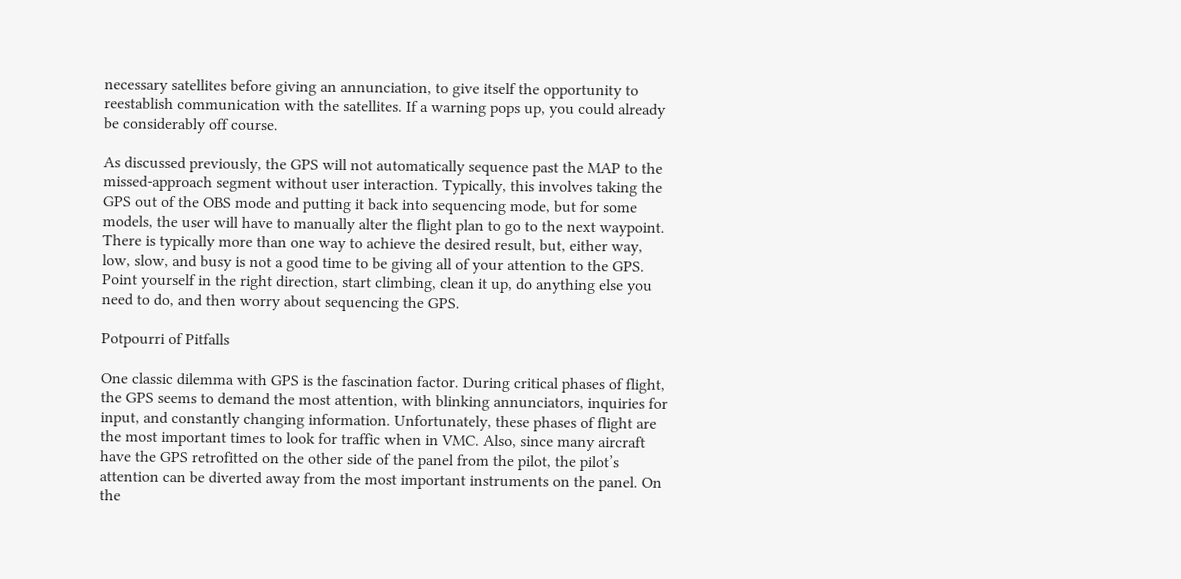necessary satellites before giving an annunciation, to give itself the opportunity to reestablish communication with the satellites. If a warning pops up, you could already be considerably off course.

As discussed previously, the GPS will not automatically sequence past the MAP to the missed-approach segment without user interaction. Typically, this involves taking the GPS out of the OBS mode and putting it back into sequencing mode, but for some models, the user will have to manually alter the flight plan to go to the next waypoint. There is typically more than one way to achieve the desired result, but, either way, low, slow, and busy is not a good time to be giving all of your attention to the GPS. Point yourself in the right direction, start climbing, clean it up, do anything else you need to do, and then worry about sequencing the GPS.

Potpourri of Pitfalls

One classic dilemma with GPS is the fascination factor. During critical phases of flight, the GPS seems to demand the most attention, with blinking annunciators, inquiries for input, and constantly changing information. Unfortunately, these phases of flight are the most important times to look for traffic when in VMC. Also, since many aircraft have the GPS retrofitted on the other side of the panel from the pilot, the pilot’s attention can be diverted away from the most important instruments on the panel. On the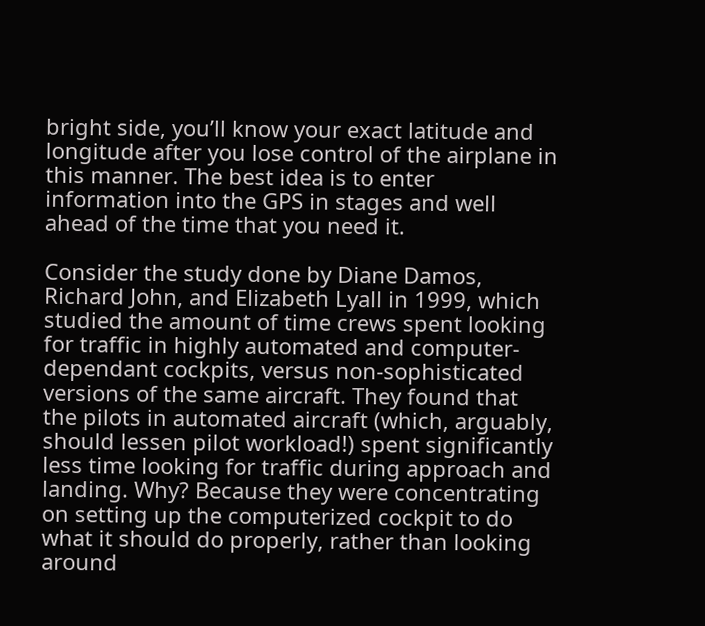bright side, you’ll know your exact latitude and longitude after you lose control of the airplane in this manner. The best idea is to enter information into the GPS in stages and well ahead of the time that you need it.

Consider the study done by Diane Damos, Richard John, and Elizabeth Lyall in 1999, which studied the amount of time crews spent looking for traffic in highly automated and computer-dependant cockpits, versus non-sophisticated versions of the same aircraft. They found that the pilots in automated aircraft (which, arguably, should lessen pilot workload!) spent significantly less time looking for traffic during approach and landing. Why? Because they were concentrating on setting up the computerized cockpit to do what it should do properly, rather than looking around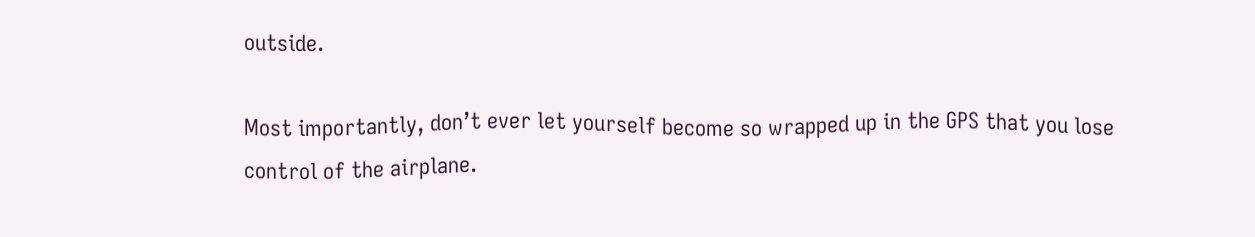outside.

Most importantly, don’t ever let yourself become so wrapped up in the GPS that you lose control of the airplane.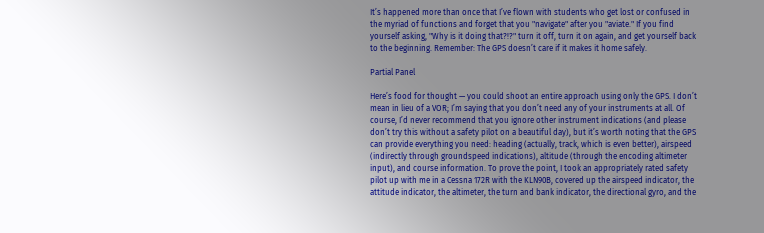It’s happened more than once that I’ve flown with students who get lost or confused in the myriad of functions and forget that you "navigate" after you "aviate." If you find yourself asking, "Why is it doing that?!?" turn it off, turn it on again, and get yourself back to the beginning. Remember: The GPS doesn’t care if it makes it home safely.

Partial Panel

Here’s food for thought — you could shoot an entire approach using only the GPS. I don’t mean in lieu of a VOR; I’m saying that you don’t need any of your instruments at all. Of course, I’d never recommend that you ignore other instrument indications (and please don’t try this without a safety pilot on a beautiful day), but it’s worth noting that the GPS can provide everything you need: heading (actually, track, which is even better), airspeed (indirectly through groundspeed indications), altitude (through the encoding altimeter input), and course information. To prove the point, I took an appropriately rated safety pilot up with me in a Cessna 172R with the KLN90B, covered up the airspeed indicator, the attitude indicator, the altimeter, the turn and bank indicator, the directional gyro, and the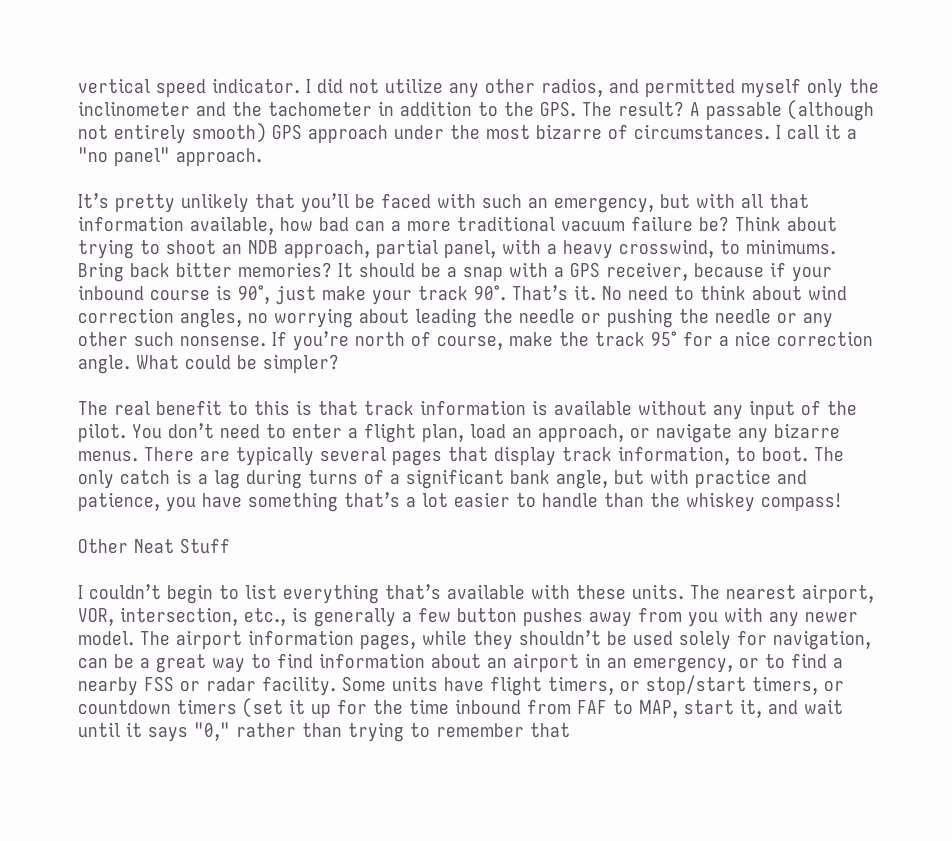vertical speed indicator. I did not utilize any other radios, and permitted myself only the inclinometer and the tachometer in addition to the GPS. The result? A passable (although not entirely smooth) GPS approach under the most bizarre of circumstances. I call it a "no panel" approach.

It’s pretty unlikely that you’ll be faced with such an emergency, but with all that information available, how bad can a more traditional vacuum failure be? Think about trying to shoot an NDB approach, partial panel, with a heavy crosswind, to minimums. Bring back bitter memories? It should be a snap with a GPS receiver, because if your inbound course is 90°, just make your track 90°. That’s it. No need to think about wind correction angles, no worrying about leading the needle or pushing the needle or any other such nonsense. If you’re north of course, make the track 95° for a nice correction angle. What could be simpler?

The real benefit to this is that track information is available without any input of the pilot. You don’t need to enter a flight plan, load an approach, or navigate any bizarre menus. There are typically several pages that display track information, to boot. The only catch is a lag during turns of a significant bank angle, but with practice and patience, you have something that’s a lot easier to handle than the whiskey compass!

Other Neat Stuff

I couldn’t begin to list everything that’s available with these units. The nearest airport, VOR, intersection, etc., is generally a few button pushes away from you with any newer model. The airport information pages, while they shouldn’t be used solely for navigation, can be a great way to find information about an airport in an emergency, or to find a nearby FSS or radar facility. Some units have flight timers, or stop/start timers, or countdown timers (set it up for the time inbound from FAF to MAP, start it, and wait until it says "0," rather than trying to remember that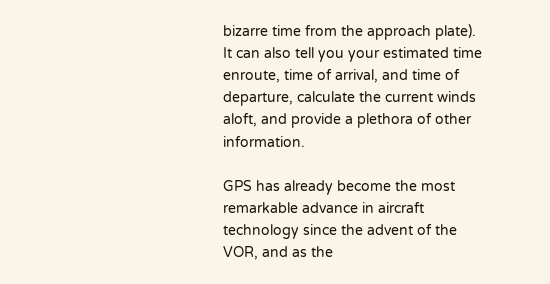bizarre time from the approach plate). It can also tell you your estimated time enroute, time of arrival, and time of departure, calculate the current winds aloft, and provide a plethora of other information.

GPS has already become the most remarkable advance in aircraft technology since the advent of the VOR, and as the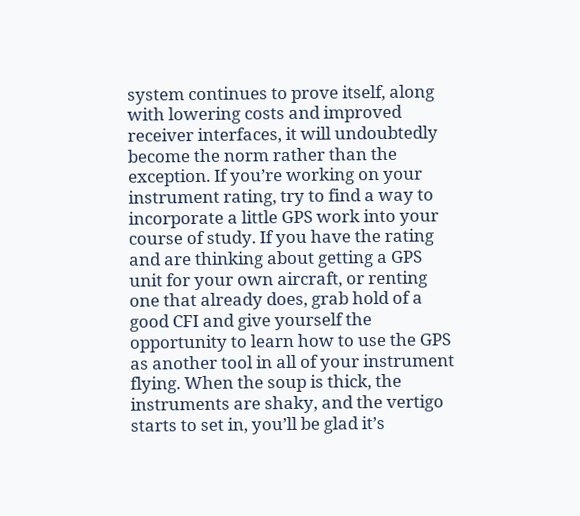system continues to prove itself, along with lowering costs and improved receiver interfaces, it will undoubtedly become the norm rather than the exception. If you’re working on your instrument rating, try to find a way to incorporate a little GPS work into your course of study. If you have the rating and are thinking about getting a GPS unit for your own aircraft, or renting one that already does, grab hold of a good CFI and give yourself the opportunity to learn how to use the GPS as another tool in all of your instrument flying. When the soup is thick, the instruments are shaky, and the vertigo starts to set in, you’ll be glad it’s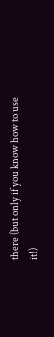there (but only if you know how to use it!)